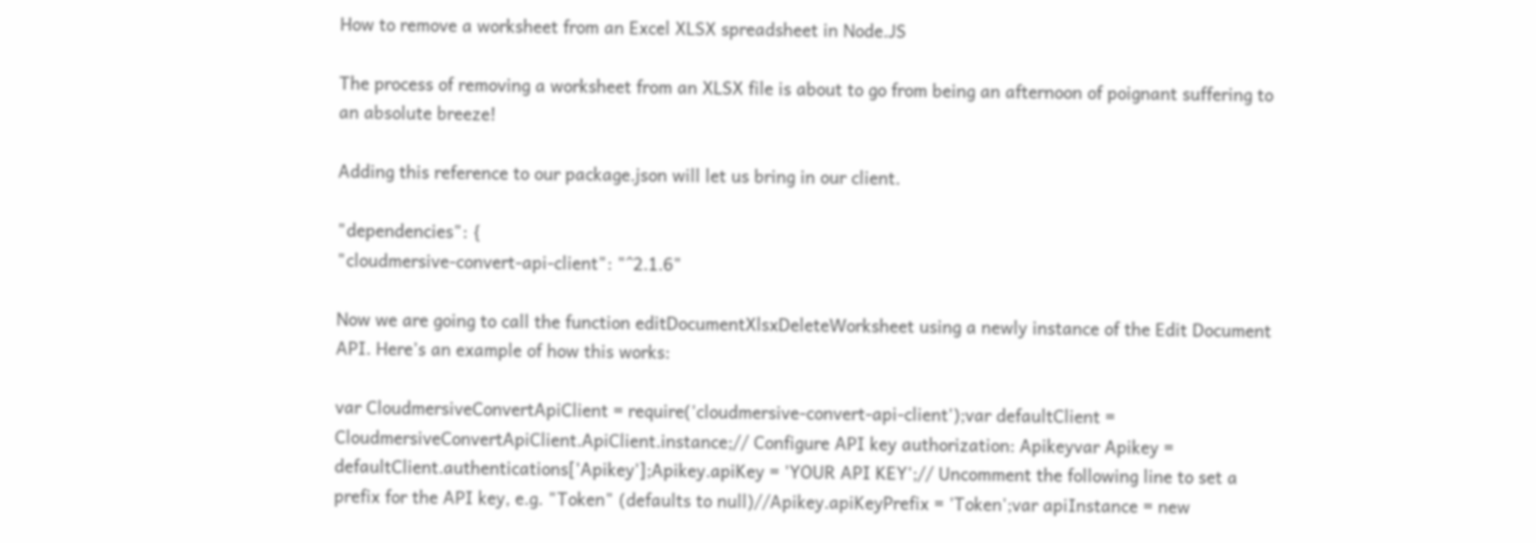How to remove a worksheet from an Excel XLSX spreadsheet in Node.JS

The process of removing a worksheet from an XLSX file is about to go from being an afternoon of poignant suffering to an absolute breeze!

Adding this reference to our package.json will let us bring in our client.

"dependencies": {
"cloudmersive-convert-api-client": "^2.1.6"

Now we are going to call the function editDocumentXlsxDeleteWorksheet using a newly instance of the Edit Document API. Here’s an example of how this works:

var CloudmersiveConvertApiClient = require('cloudmersive-convert-api-client');var defaultClient = CloudmersiveConvertApiClient.ApiClient.instance;// Configure API key authorization: Apikeyvar Apikey = defaultClient.authentications['Apikey'];Apikey.apiKey = 'YOUR API KEY';// Uncomment the following line to set a prefix for the API key, e.g. "Token" (defaults to null)//Apikey.apiKeyPrefix = 'Token';var apiInstance = new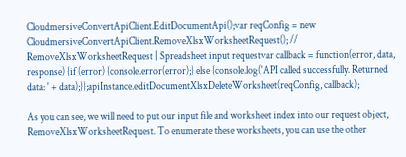CloudmersiveConvertApiClient.EditDocumentApi();var reqConfig = new CloudmersiveConvertApiClient.RemoveXlsxWorksheetRequest(); // RemoveXlsxWorksheetRequest | Spreadsheet input requestvar callback = function(error, data, response) {if (error) {console.error(error);} else {console.log('API called successfully. Returned data: ' + data);}};apiInstance.editDocumentXlsxDeleteWorksheet(reqConfig, callback);

As you can see, we will need to put our input file and worksheet index into our request object, RemoveXlsxWorksheetRequest. To enumerate these worksheets, you can use the other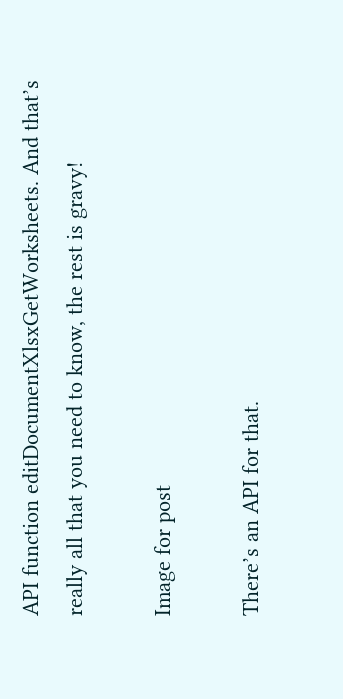API function editDocumentXlsxGetWorksheets. And that’s really all that you need to know, the rest is gravy!

Image for post

There’s an API for that.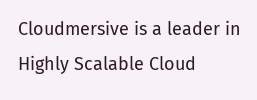Cloudmersive is a leader in Highly Scalable Cloud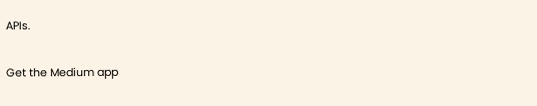APIs.

Get the Medium app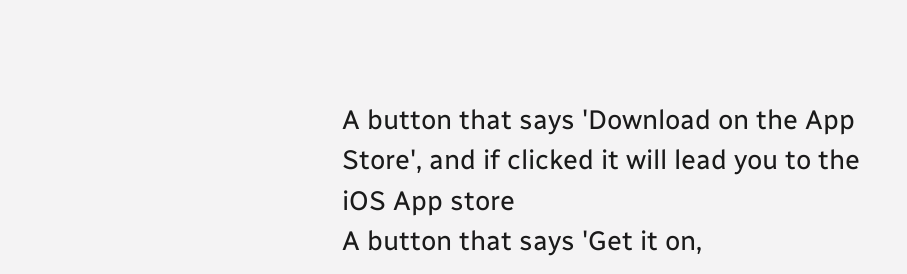A button that says 'Download on the App Store', and if clicked it will lead you to the iOS App store
A button that says 'Get it on,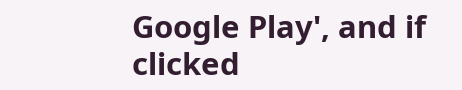Google Play', and if clicked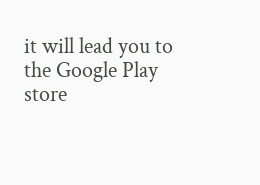it will lead you to the Google Play store